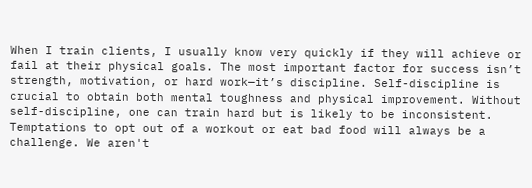When I train clients, I usually know very quickly if they will achieve or fail at their physical goals. The most important factor for success isn’t strength, motivation, or hard work—it’s discipline. Self-discipline is crucial to obtain both mental toughness and physical improvement. Without self-discipline, one can train hard but is likely to be inconsistent. Temptations to opt out of a workout or eat bad food will always be a challenge. We aren't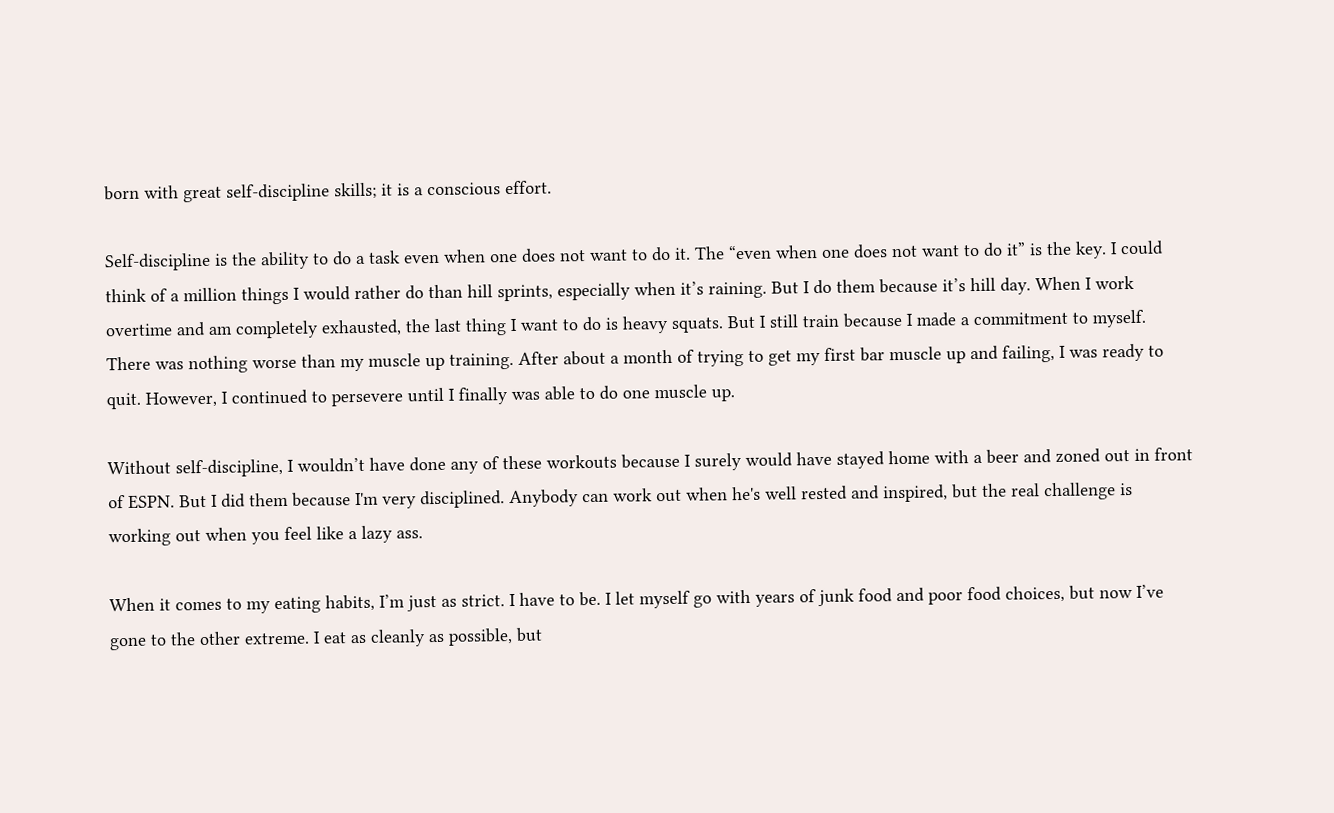born with great self-discipline skills; it is a conscious effort.

Self-discipline is the ability to do a task even when one does not want to do it. The “even when one does not want to do it” is the key. I could think of a million things I would rather do than hill sprints, especially when it’s raining. But I do them because it’s hill day. When I work overtime and am completely exhausted, the last thing I want to do is heavy squats. But I still train because I made a commitment to myself. There was nothing worse than my muscle up training. After about a month of trying to get my first bar muscle up and failing, I was ready to quit. However, I continued to persevere until I finally was able to do one muscle up.

Without self-discipline, I wouldn’t have done any of these workouts because I surely would have stayed home with a beer and zoned out in front of ESPN. But I did them because I'm very disciplined. Anybody can work out when he's well rested and inspired, but the real challenge is working out when you feel like a lazy ass.

When it comes to my eating habits, I’m just as strict. I have to be. I let myself go with years of junk food and poor food choices, but now I’ve gone to the other extreme. I eat as cleanly as possible, but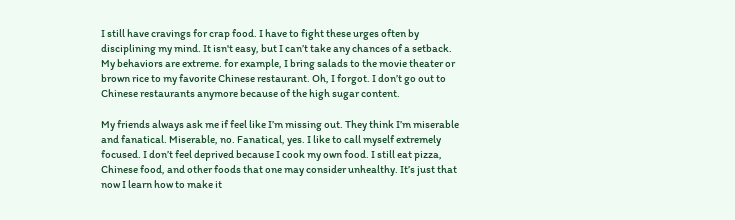I still have cravings for crap food. I have to fight these urges often by disciplining my mind. It isn't easy, but I can’t take any chances of a setback. My behaviors are extreme. for example, I bring salads to the movie theater or brown rice to my favorite Chinese restaurant. Oh, I forgot. I don’t go out to Chinese restaurants anymore because of the high sugar content.

My friends always ask me if feel like I’m missing out. They think I’m miserable and fanatical. Miserable, no. Fanatical, yes. I like to call myself extremely focused. I don’t feel deprived because I cook my own food. I still eat pizza, Chinese food, and other foods that one may consider unhealthy. It’s just that now I learn how to make it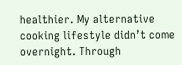healthier. My alternative cooking lifestyle didn’t come overnight. Through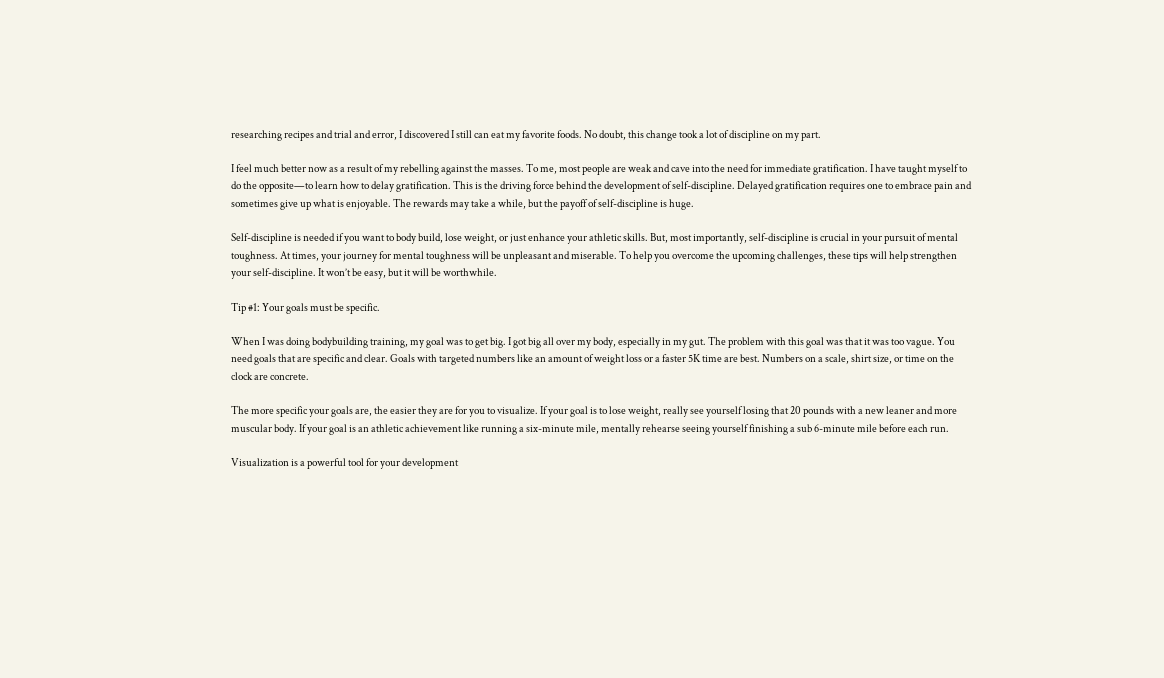researching recipes and trial and error, I discovered I still can eat my favorite foods. No doubt, this change took a lot of discipline on my part.

I feel much better now as a result of my rebelling against the masses. To me, most people are weak and cave into the need for immediate gratification. I have taught myself to do the opposite—to learn how to delay gratification. This is the driving force behind the development of self-discipline. Delayed gratification requires one to embrace pain and sometimes give up what is enjoyable. The rewards may take a while, but the payoff of self-discipline is huge.

Self-discipline is needed if you want to body build, lose weight, or just enhance your athletic skills. But, most importantly, self-discipline is crucial in your pursuit of mental toughness. At times, your journey for mental toughness will be unpleasant and miserable. To help you overcome the upcoming challenges, these tips will help strengthen your self-discipline. It won’t be easy, but it will be worthwhile.

Tip #1: Your goals must be specific.

When I was doing bodybuilding training, my goal was to get big. I got big all over my body, especially in my gut. The problem with this goal was that it was too vague. You need goals that are specific and clear. Goals with targeted numbers like an amount of weight loss or a faster 5K time are best. Numbers on a scale, shirt size, or time on the clock are concrete.

The more specific your goals are, the easier they are for you to visualize. If your goal is to lose weight, really see yourself losing that 20 pounds with a new leaner and more muscular body. If your goal is an athletic achievement like running a six-minute mile, mentally rehearse seeing yourself finishing a sub 6-minute mile before each run.

Visualization is a powerful tool for your development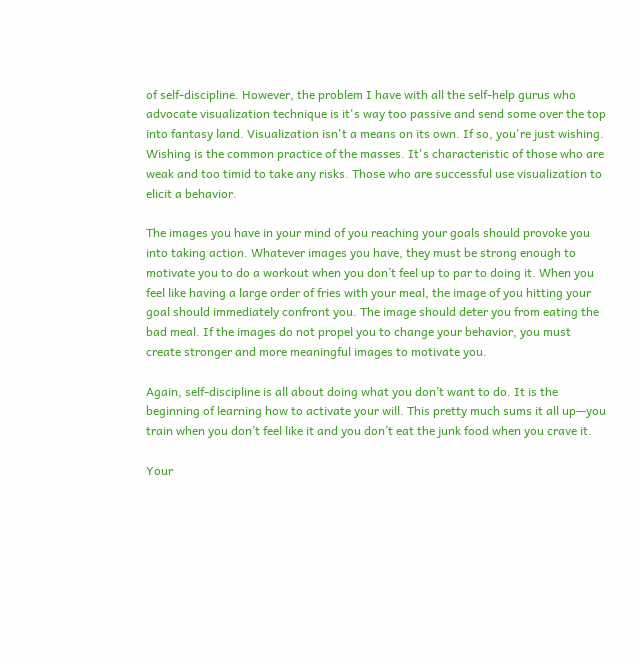of self-discipline. However, the problem I have with all the self-help gurus who advocate visualization technique is it's way too passive and send some over the top into fantasy land. Visualization isn't a means on its own. If so, you're just wishing. Wishing is the common practice of the masses. It's characteristic of those who are weak and too timid to take any risks. Those who are successful use visualization to elicit a behavior.

The images you have in your mind of you reaching your goals should provoke you into taking action. Whatever images you have, they must be strong enough to motivate you to do a workout when you don’t feel up to par to doing it. When you feel like having a large order of fries with your meal, the image of you hitting your goal should immediately confront you. The image should deter you from eating the bad meal. If the images do not propel you to change your behavior, you must create stronger and more meaningful images to motivate you.

Again, self-discipline is all about doing what you don’t want to do. It is the beginning of learning how to activate your will. This pretty much sums it all up—you train when you don’t feel like it and you don’t eat the junk food when you crave it.

Your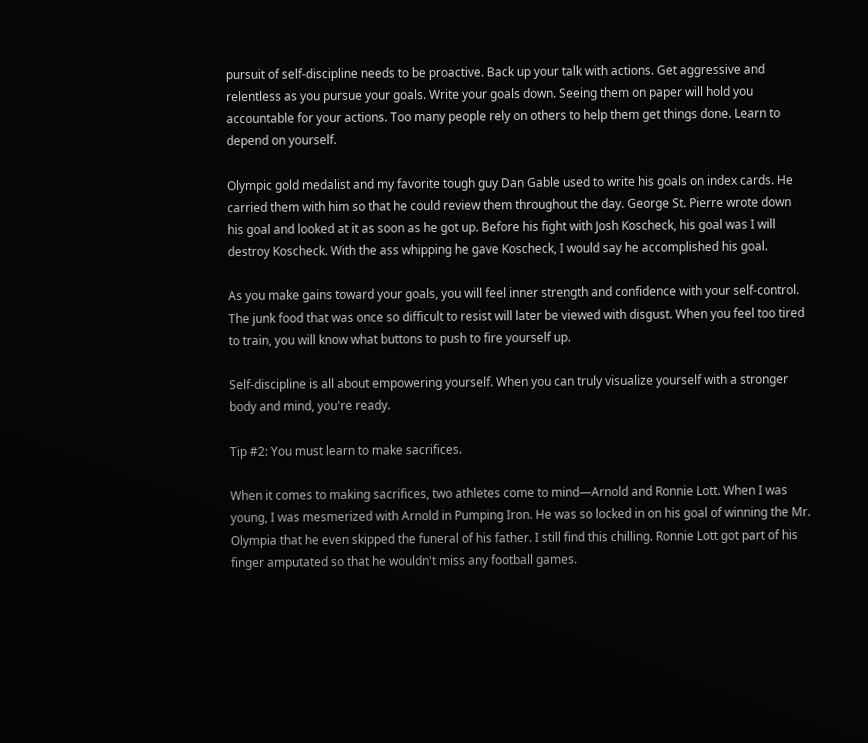pursuit of self-discipline needs to be proactive. Back up your talk with actions. Get aggressive and relentless as you pursue your goals. Write your goals down. Seeing them on paper will hold you accountable for your actions. Too many people rely on others to help them get things done. Learn to depend on yourself.

Olympic gold medalist and my favorite tough guy Dan Gable used to write his goals on index cards. He carried them with him so that he could review them throughout the day. George St. Pierre wrote down his goal and looked at it as soon as he got up. Before his fight with Josh Koscheck, his goal was I will destroy Koscheck. With the ass whipping he gave Koscheck, I would say he accomplished his goal.

As you make gains toward your goals, you will feel inner strength and confidence with your self-control. The junk food that was once so difficult to resist will later be viewed with disgust. When you feel too tired to train, you will know what buttons to push to fire yourself up.

Self-discipline is all about empowering yourself. When you can truly visualize yourself with a stronger body and mind, you're ready.

Tip #2: You must learn to make sacrifices.

When it comes to making sacrifices, two athletes come to mind—Arnold and Ronnie Lott. When I was young, I was mesmerized with Arnold in Pumping Iron. He was so locked in on his goal of winning the Mr. Olympia that he even skipped the funeral of his father. I still find this chilling. Ronnie Lott got part of his finger amputated so that he wouldn't miss any football games.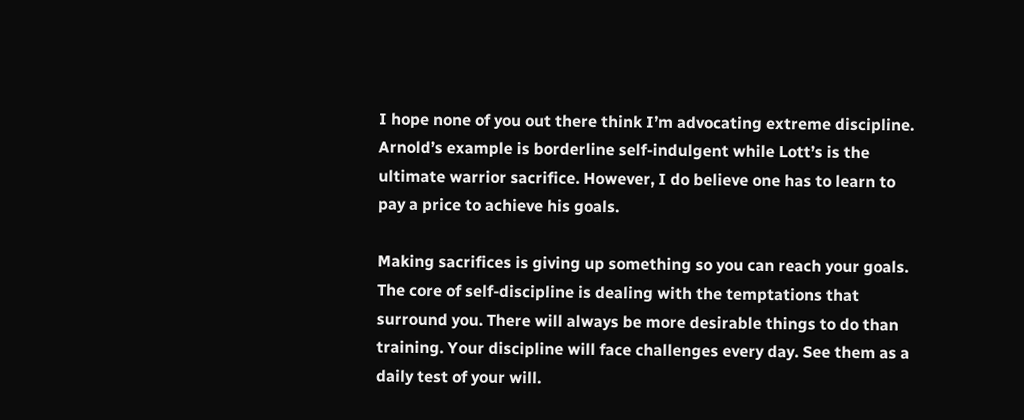I hope none of you out there think I’m advocating extreme discipline. Arnold’s example is borderline self-indulgent while Lott’s is the ultimate warrior sacrifice. However, I do believe one has to learn to pay a price to achieve his goals.

Making sacrifices is giving up something so you can reach your goals. The core of self-discipline is dealing with the temptations that surround you. There will always be more desirable things to do than training. Your discipline will face challenges every day. See them as a daily test of your will.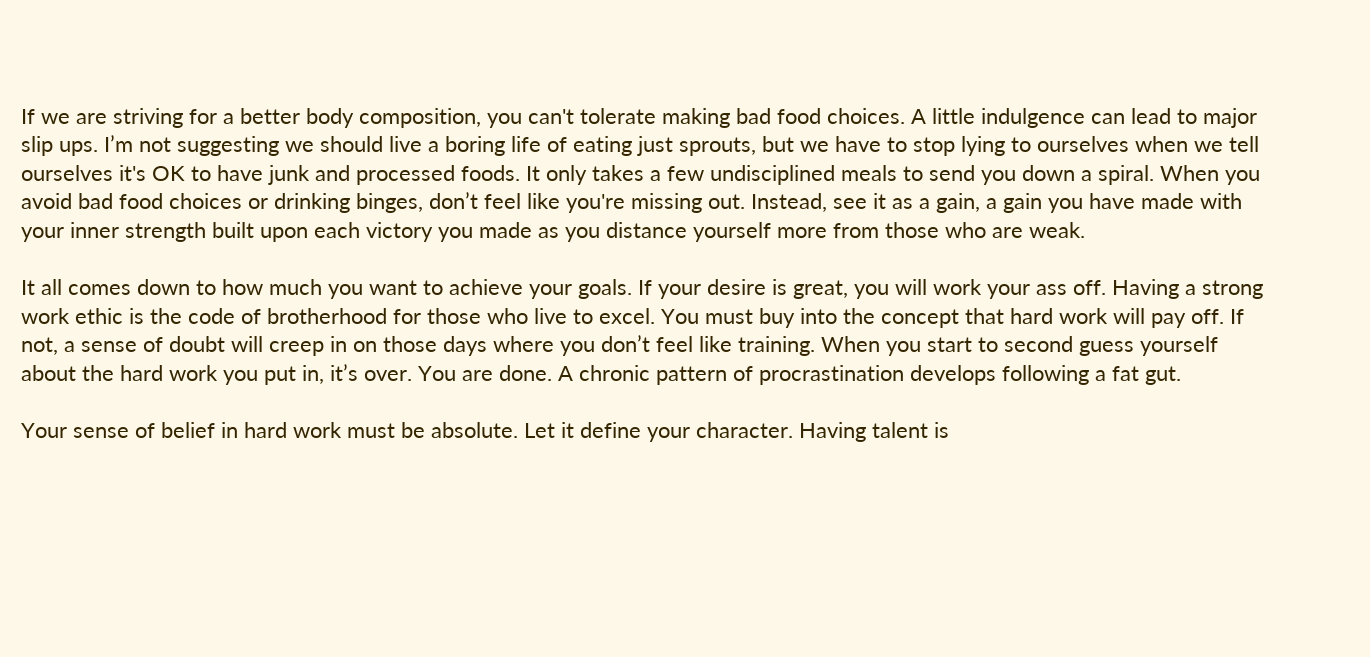If we are striving for a better body composition, you can't tolerate making bad food choices. A little indulgence can lead to major slip ups. I’m not suggesting we should live a boring life of eating just sprouts, but we have to stop lying to ourselves when we tell ourselves it's OK to have junk and processed foods. It only takes a few undisciplined meals to send you down a spiral. When you avoid bad food choices or drinking binges, don’t feel like you're missing out. Instead, see it as a gain, a gain you have made with your inner strength built upon each victory you made as you distance yourself more from those who are weak.

It all comes down to how much you want to achieve your goals. If your desire is great, you will work your ass off. Having a strong work ethic is the code of brotherhood for those who live to excel. You must buy into the concept that hard work will pay off. If not, a sense of doubt will creep in on those days where you don’t feel like training. When you start to second guess yourself about the hard work you put in, it’s over. You are done. A chronic pattern of procrastination develops following a fat gut.

Your sense of belief in hard work must be absolute. Let it define your character. Having talent is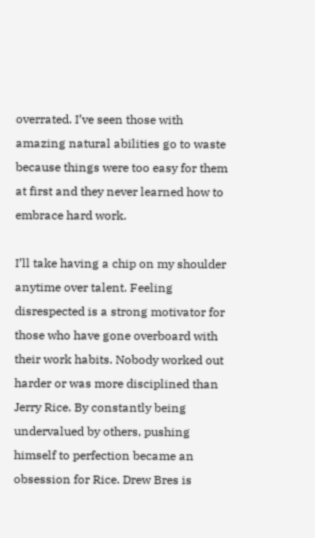overrated. I’ve seen those with amazing natural abilities go to waste because things were too easy for them at first and they never learned how to embrace hard work.

I’ll take having a chip on my shoulder anytime over talent. Feeling disrespected is a strong motivator for those who have gone overboard with their work habits. Nobody worked out harder or was more disciplined than Jerry Rice. By constantly being undervalued by others, pushing himself to perfection became an obsession for Rice. Drew Bres is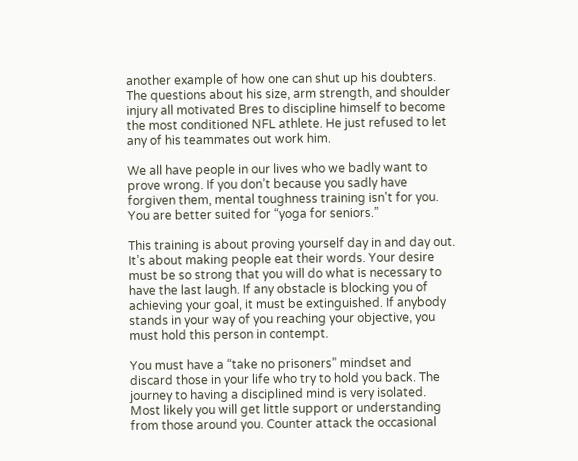another example of how one can shut up his doubters. The questions about his size, arm strength, and shoulder injury all motivated Bres to discipline himself to become the most conditioned NFL athlete. He just refused to let any of his teammates out work him.

We all have people in our lives who we badly want to prove wrong. If you don’t because you sadly have forgiven them, mental toughness training isn't for you. You are better suited for “yoga for seniors.”

This training is about proving yourself day in and day out. It’s about making people eat their words. Your desire must be so strong that you will do what is necessary to have the last laugh. If any obstacle is blocking you of achieving your goal, it must be extinguished. If anybody stands in your way of you reaching your objective, you must hold this person in contempt.

You must have a “take no prisoners” mindset and discard those in your life who try to hold you back. The journey to having a disciplined mind is very isolated. Most likely you will get little support or understanding from those around you. Counter attack the occasional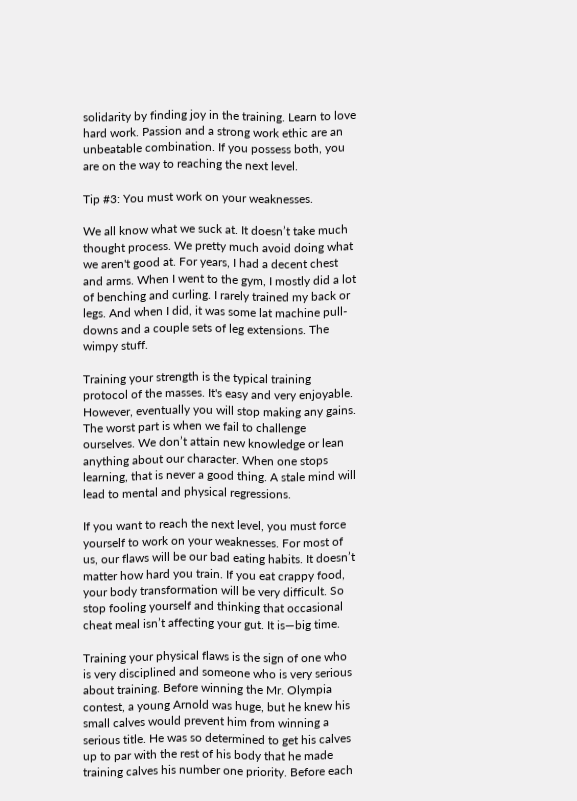solidarity by finding joy in the training. Learn to love hard work. Passion and a strong work ethic are an unbeatable combination. If you possess both, you are on the way to reaching the next level.

Tip #3: You must work on your weaknesses.

We all know what we suck at. It doesn’t take much thought process. We pretty much avoid doing what we aren't good at. For years, I had a decent chest and arms. When I went to the gym, I mostly did a lot of benching and curling. I rarely trained my back or legs. And when I did, it was some lat machine pull-downs and a couple sets of leg extensions. The wimpy stuff.

Training your strength is the typical training protocol of the masses. It's easy and very enjoyable. However, eventually you will stop making any gains. The worst part is when we fail to challenge ourselves. We don’t attain new knowledge or lean anything about our character. When one stops learning, that is never a good thing. A stale mind will lead to mental and physical regressions.

If you want to reach the next level, you must force yourself to work on your weaknesses. For most of us, our flaws will be our bad eating habits. It doesn’t matter how hard you train. If you eat crappy food, your body transformation will be very difficult. So stop fooling yourself and thinking that occasional cheat meal isn’t affecting your gut. It is—big time.

Training your physical flaws is the sign of one who is very disciplined and someone who is very serious about training. Before winning the Mr. Olympia contest, a young Arnold was huge, but he knew his small calves would prevent him from winning a serious title. He was so determined to get his calves up to par with the rest of his body that he made training calves his number one priority. Before each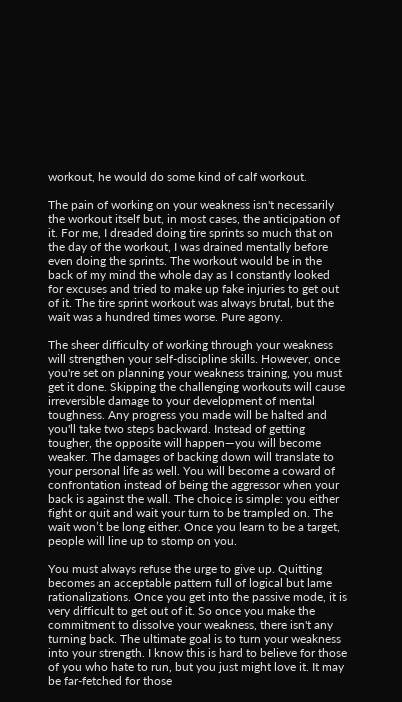workout, he would do some kind of calf workout.

The pain of working on your weakness isn't necessarily the workout itself but, in most cases, the anticipation of it. For me, I dreaded doing tire sprints so much that on the day of the workout, I was drained mentally before even doing the sprints. The workout would be in the back of my mind the whole day as I constantly looked for excuses and tried to make up fake injuries to get out of it. The tire sprint workout was always brutal, but the wait was a hundred times worse. Pure agony.

The sheer difficulty of working through your weakness will strengthen your self-discipline skills. However, once you're set on planning your weakness training, you must get it done. Skipping the challenging workouts will cause irreversible damage to your development of mental toughness. Any progress you made will be halted and you'll take two steps backward. Instead of getting tougher, the opposite will happen—you will become weaker. The damages of backing down will translate to your personal life as well. You will become a coward of confrontation instead of being the aggressor when your back is against the wall. The choice is simple: you either fight or quit and wait your turn to be trampled on. The wait won’t be long either. Once you learn to be a target, people will line up to stomp on you.

You must always refuse the urge to give up. Quitting becomes an acceptable pattern full of logical but lame rationalizations. Once you get into the passive mode, it is very difficult to get out of it. So once you make the commitment to dissolve your weakness, there isn't any turning back. The ultimate goal is to turn your weakness into your strength. I know this is hard to believe for those of you who hate to run, but you just might love it. It may be far-fetched for those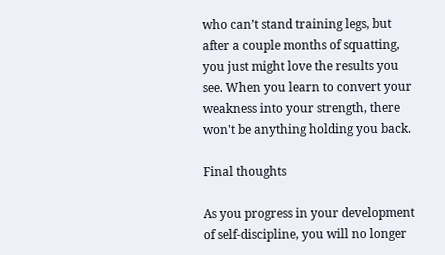who can’t stand training legs, but after a couple months of squatting, you just might love the results you see. When you learn to convert your weakness into your strength, there won't be anything holding you back.

Final thoughts

As you progress in your development of self-discipline, you will no longer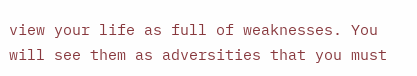view your life as full of weaknesses. You will see them as adversities that you must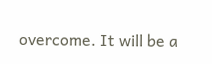overcome. It will be a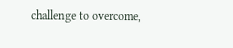challenge to overcome,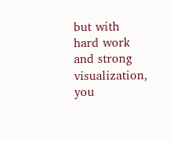but with hard work and strong visualization, you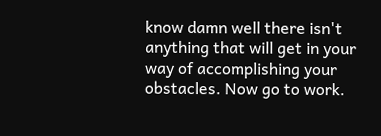know damn well there isn't anything that will get in your way of accomplishing your obstacles. Now go to work.